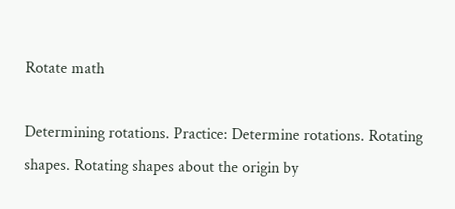Rotate math

Determining rotations. Practice: Determine rotations. Rotating shapes. Rotating shapes about the origin by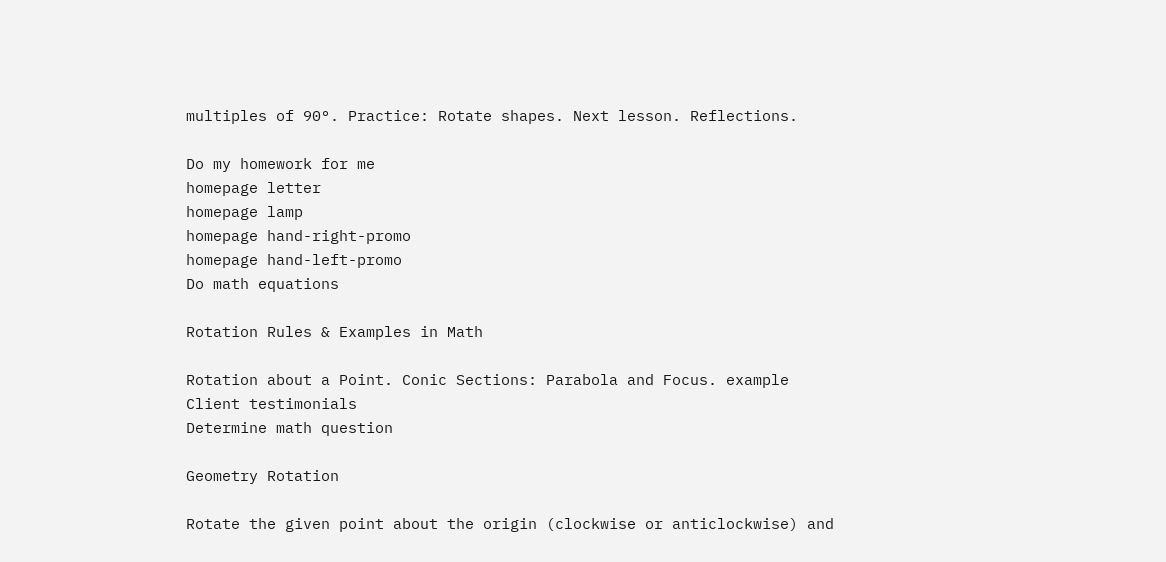multiples of 90°. Practice: Rotate shapes. Next lesson. Reflections.

Do my homework for me
homepage letter
homepage lamp
homepage hand-right-promo
homepage hand-left-promo
Do math equations

Rotation Rules & Examples in Math

Rotation about a Point. Conic Sections: Parabola and Focus. example
Client testimonials
Determine math question

Geometry Rotation

Rotate the given point about the origin (clockwise or anticlockwise) and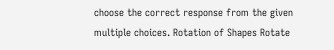choose the correct response from the given multiple choices. Rotation of Shapes Rotate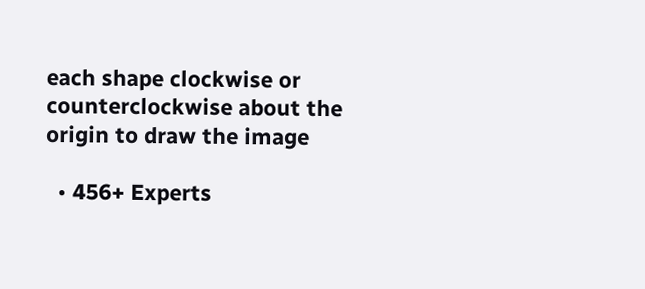each shape clockwise or counterclockwise about the origin to draw the image

  • 456+ Experts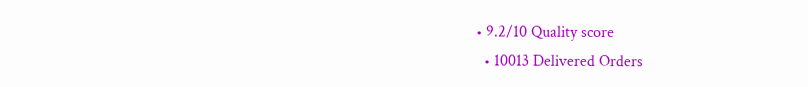• 9.2/10 Quality score
  • 10013 Delivered Orders